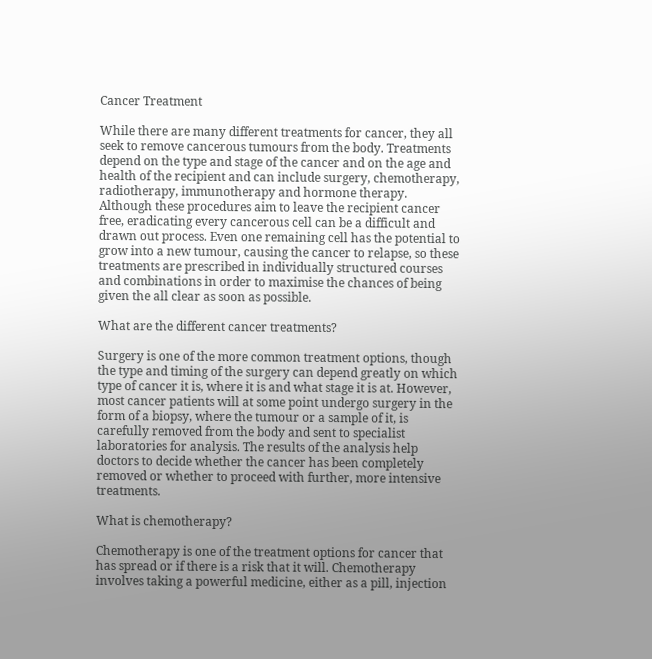Cancer Treatment

While there are many different treatments for cancer, they all seek to remove cancerous tumours from the body. Treatments depend on the type and stage of the cancer and on the age and health of the recipient and can include surgery, chemotherapy, radiotherapy, immunotherapy and hormone therapy. Although these procedures aim to leave the recipient cancer free, eradicating every cancerous cell can be a difficult and drawn out process. Even one remaining cell has the potential to grow into a new tumour, causing the cancer to relapse, so these treatments are prescribed in individually structured courses and combinations in order to maximise the chances of being given the all clear as soon as possible.

What are the different cancer treatments?

Surgery is one of the more common treatment options, though the type and timing of the surgery can depend greatly on which type of cancer it is, where it is and what stage it is at. However, most cancer patients will at some point undergo surgery in the form of a biopsy, where the tumour or a sample of it, is carefully removed from the body and sent to specialist laboratories for analysis. The results of the analysis help doctors to decide whether the cancer has been completely removed or whether to proceed with further, more intensive treatments.

What is chemotherapy?

Chemotherapy is one of the treatment options for cancer that has spread or if there is a risk that it will. Chemotherapy involves taking a powerful medicine, either as a pill, injection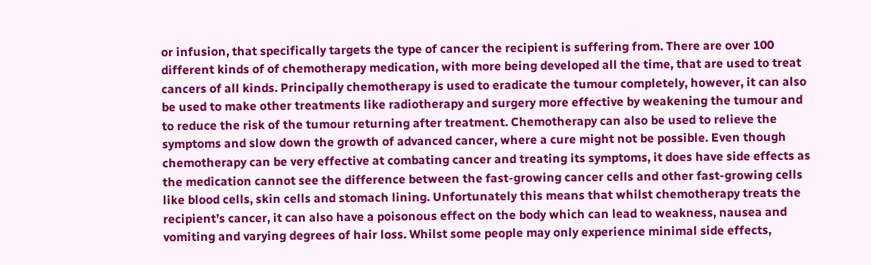or infusion, that specifically targets the type of cancer the recipient is suffering from. There are over 100 different kinds of of chemotherapy medication, with more being developed all the time, that are used to treat cancers of all kinds. Principally chemotherapy is used to eradicate the tumour completely, however, it can also be used to make other treatments like radiotherapy and surgery more effective by weakening the tumour and to reduce the risk of the tumour returning after treatment. Chemotherapy can also be used to relieve the symptoms and slow down the growth of advanced cancer, where a cure might not be possible. Even though chemotherapy can be very effective at combating cancer and treating its symptoms, it does have side effects as the medication cannot see the difference between the fast-growing cancer cells and other fast-growing cells like blood cells, skin cells and stomach lining. Unfortunately this means that whilst chemotherapy treats the recipient’s cancer, it can also have a poisonous effect on the body which can lead to weakness, nausea and vomiting and varying degrees of hair loss. Whilst some people may only experience minimal side effects,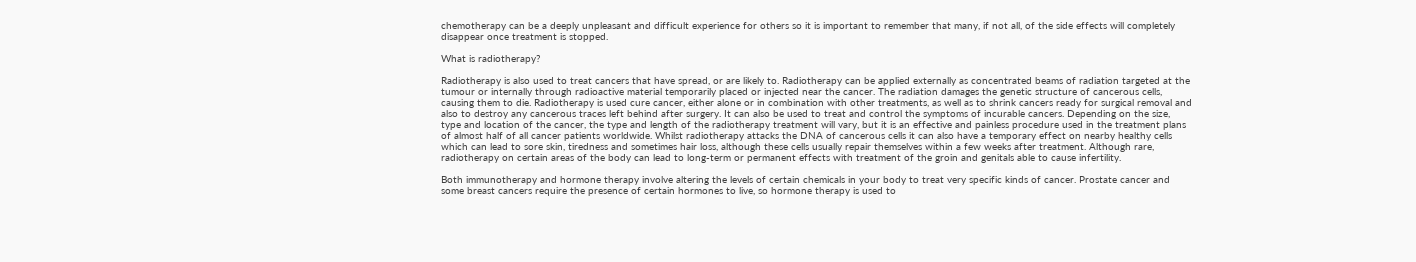chemotherapy can be a deeply unpleasant and difficult experience for others so it is important to remember that many, if not all, of the side effects will completely disappear once treatment is stopped.

What is radiotherapy?

Radiotherapy is also used to treat cancers that have spread, or are likely to. Radiotherapy can be applied externally as concentrated beams of radiation targeted at the tumour or internally through radioactive material temporarily placed or injected near the cancer. The radiation damages the genetic structure of cancerous cells, causing them to die. Radiotherapy is used cure cancer, either alone or in combination with other treatments, as well as to shrink cancers ready for surgical removal and also to destroy any cancerous traces left behind after surgery. It can also be used to treat and control the symptoms of incurable cancers. Depending on the size, type and location of the cancer, the type and length of the radiotherapy treatment will vary, but it is an effective and painless procedure used in the treatment plans of almost half of all cancer patients worldwide. Whilst radiotherapy attacks the DNA of cancerous cells it can also have a temporary effect on nearby healthy cells which can lead to sore skin, tiredness and sometimes hair loss, although these cells usually repair themselves within a few weeks after treatment. Although rare, radiotherapy on certain areas of the body can lead to long-term or permanent effects with treatment of the groin and genitals able to cause infertility.

Both immunotherapy and hormone therapy involve altering the levels of certain chemicals in your body to treat very specific kinds of cancer. Prostate cancer and some breast cancers require the presence of certain hormones to live, so hormone therapy is used to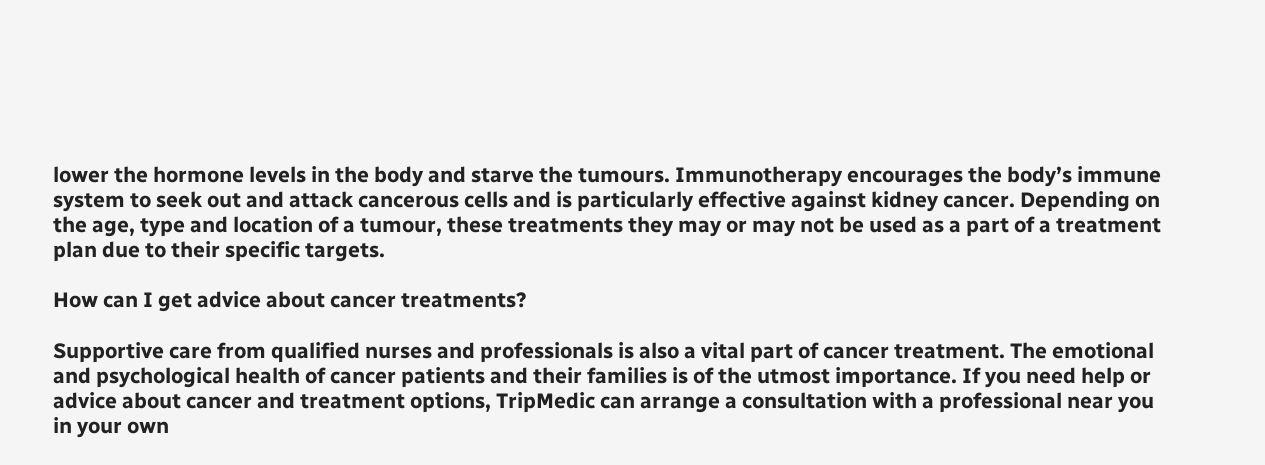lower the hormone levels in the body and starve the tumours. Immunotherapy encourages the body’s immune system to seek out and attack cancerous cells and is particularly effective against kidney cancer. Depending on the age, type and location of a tumour, these treatments they may or may not be used as a part of a treatment plan due to their specific targets.

How can I get advice about cancer treatments?

Supportive care from qualified nurses and professionals is also a vital part of cancer treatment. The emotional and psychological health of cancer patients and their families is of the utmost importance. If you need help or advice about cancer and treatment options, TripMedic can arrange a consultation with a professional near you in your own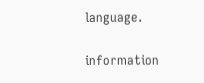language.

information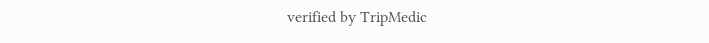verified by TripMedic